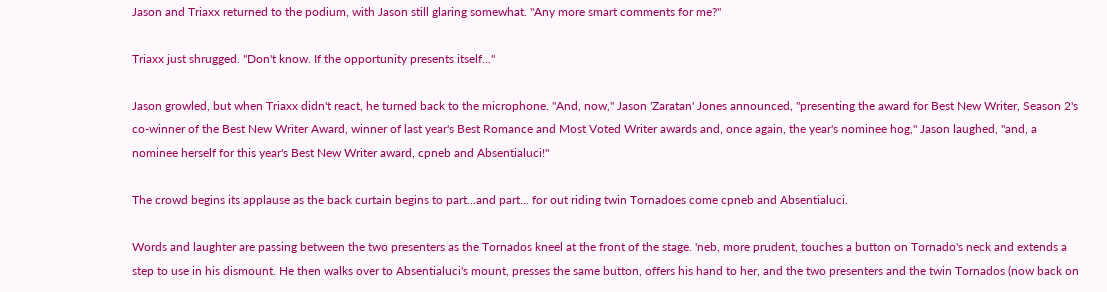Jason and Triaxx returned to the podium, with Jason still glaring somewhat. "Any more smart comments for me?"

Triaxx just shrugged. "Don't know. If the opportunity presents itself..."

Jason growled, but when Triaxx didn't react, he turned back to the microphone. "And, now," Jason 'Zaratan' Jones announced, "presenting the award for Best New Writer, Season 2's co-winner of the Best New Writer Award, winner of last year's Best Romance and Most Voted Writer awards and, once again, the year's nominee hog," Jason laughed, "and, a nominee herself for this year's Best New Writer award, cpneb and Absentialuci!"

The crowd begins its applause as the back curtain begins to part...and part... for out riding twin Tornadoes come cpneb and Absentialuci.

Words and laughter are passing between the two presenters as the Tornados kneel at the front of the stage. 'neb, more prudent, touches a button on Tornado's neck and extends a step to use in his dismount. He then walks over to Absentialuci's mount, presses the same button, offers his hand to her, and the two presenters and the twin Tornados (now back on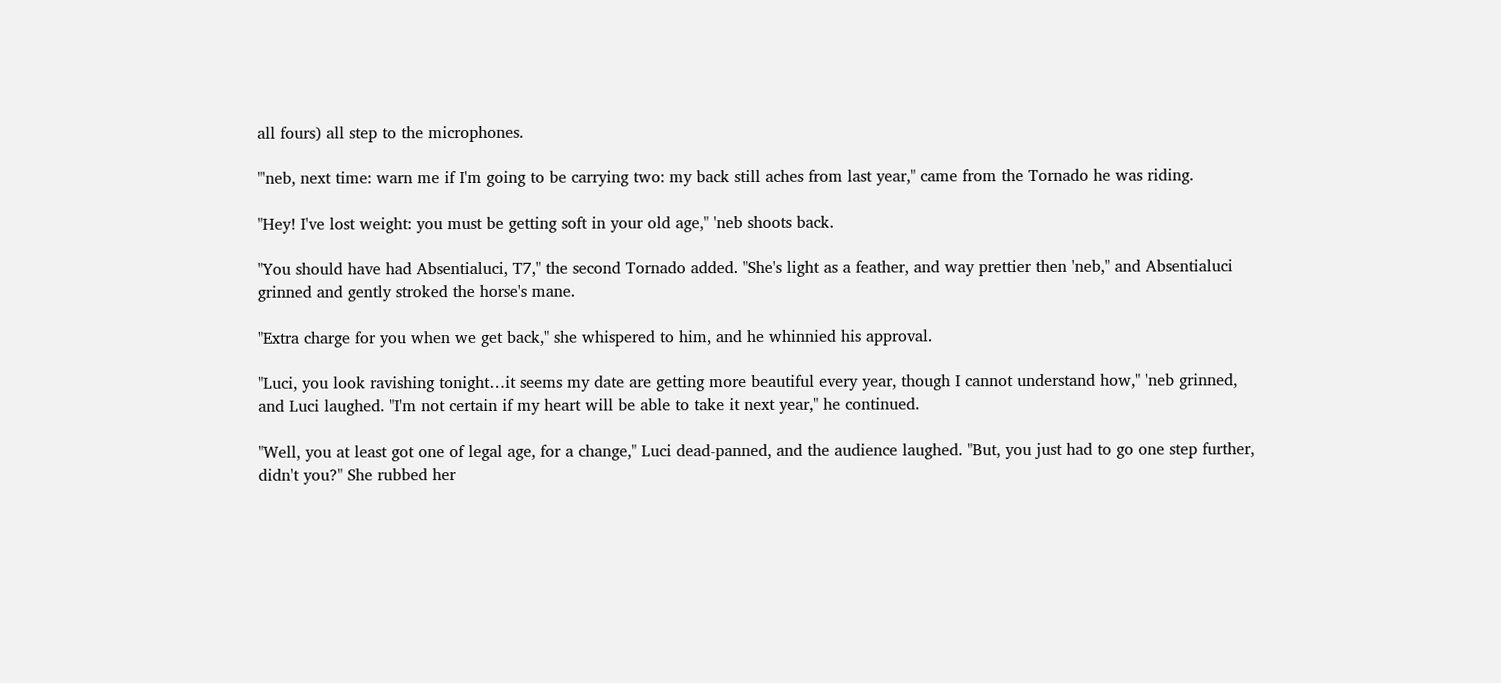all fours) all step to the microphones.

"'neb, next time: warn me if I'm going to be carrying two: my back still aches from last year," came from the Tornado he was riding.

"Hey! I've lost weight: you must be getting soft in your old age," 'neb shoots back.

"You should have had Absentialuci, T7," the second Tornado added. "She's light as a feather, and way prettier then 'neb," and Absentialuci grinned and gently stroked the horse's mane.

"Extra charge for you when we get back," she whispered to him, and he whinnied his approval.

"Luci, you look ravishing tonight…it seems my date are getting more beautiful every year, though I cannot understand how," 'neb grinned, and Luci laughed. "I'm not certain if my heart will be able to take it next year," he continued.

"Well, you at least got one of legal age, for a change," Luci dead-panned, and the audience laughed. "But, you just had to go one step further, didn't you?" She rubbed her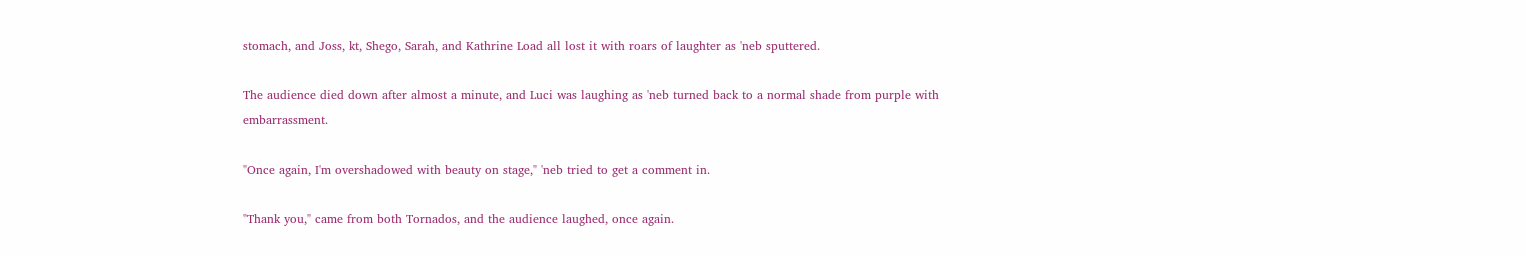stomach, and Joss, kt, Shego, Sarah, and Kathrine Load all lost it with roars of laughter as 'neb sputtered.

The audience died down after almost a minute, and Luci was laughing as 'neb turned back to a normal shade from purple with embarrassment.

"Once again, I'm overshadowed with beauty on stage," 'neb tried to get a comment in.

"Thank you," came from both Tornados, and the audience laughed, once again.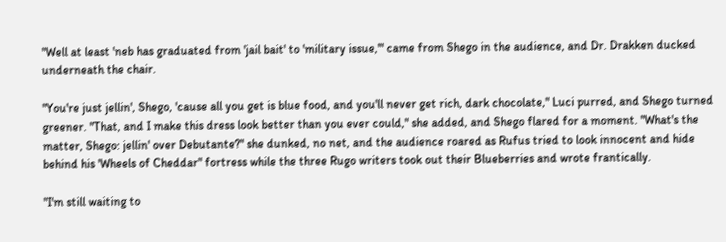"Well at least 'neb has graduated from 'jail bait' to 'military issue,'" came from Shego in the audience, and Dr. Drakken ducked underneath the chair.

"You're just jellin', Shego, 'cause all you get is blue food, and you'll never get rich, dark chocolate," Luci purred, and Shego turned greener. "That, and I make this dress look better than you ever could," she added, and Shego flared for a moment. "What's the matter, Shego: jellin' over Debutante?" she dunked, no net, and the audience roared as Rufus tried to look innocent and hide behind his 'Wheels of Cheddar" fortress while the three Rugo writers took out their Blueberries and wrote frantically.

"I'm still waiting to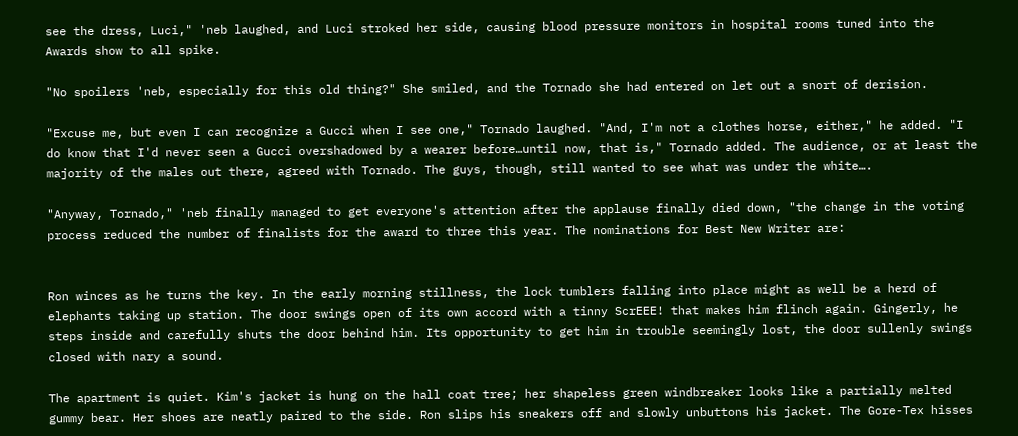see the dress, Luci," 'neb laughed, and Luci stroked her side, causing blood pressure monitors in hospital rooms tuned into the Awards show to all spike.

"No spoilers 'neb, especially for this old thing?" She smiled, and the Tornado she had entered on let out a snort of derision.

"Excuse me, but even I can recognize a Gucci when I see one," Tornado laughed. "And, I'm not a clothes horse, either," he added. "I do know that I'd never seen a Gucci overshadowed by a wearer before…until now, that is," Tornado added. The audience, or at least the majority of the males out there, agreed with Tornado. The guys, though, still wanted to see what was under the white….

"Anyway, Tornado," 'neb finally managed to get everyone's attention after the applause finally died down, "the change in the voting process reduced the number of finalists for the award to three this year. The nominations for Best New Writer are:


Ron winces as he turns the key. In the early morning stillness, the lock tumblers falling into place might as well be a herd of elephants taking up station. The door swings open of its own accord with a tinny ScrEEE! that makes him flinch again. Gingerly, he steps inside and carefully shuts the door behind him. Its opportunity to get him in trouble seemingly lost, the door sullenly swings closed with nary a sound.

The apartment is quiet. Kim's jacket is hung on the hall coat tree; her shapeless green windbreaker looks like a partially melted gummy bear. Her shoes are neatly paired to the side. Ron slips his sneakers off and slowly unbuttons his jacket. The Gore-Tex hisses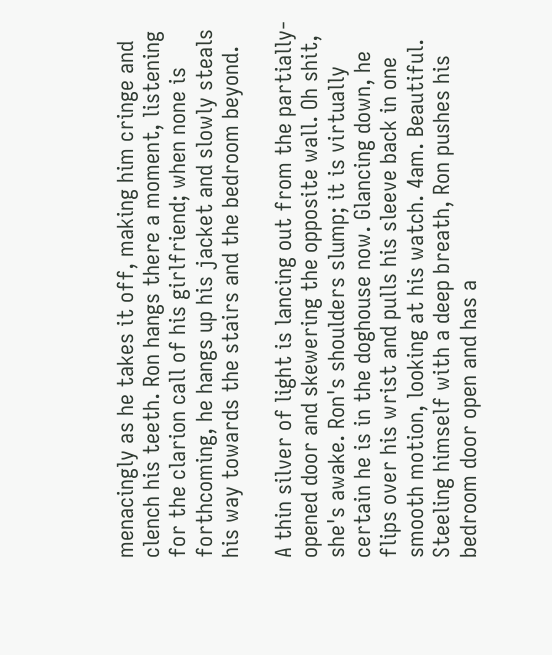menacingly as he takes it off, making him cringe and clench his teeth. Ron hangs there a moment, listening for the clarion call of his girlfriend; when none is forthcoming, he hangs up his jacket and slowly steals his way towards the stairs and the bedroom beyond.

A thin silver of light is lancing out from the partially-opened door and skewering the opposite wall. Oh shit, she's awake. Ron's shoulders slump; it is virtually certain he is in the doghouse now. Glancing down, he flips over his wrist and pulls his sleeve back in one smooth motion, looking at his watch. 4am. Beautiful. Steeling himself with a deep breath, Ron pushes his bedroom door open and has a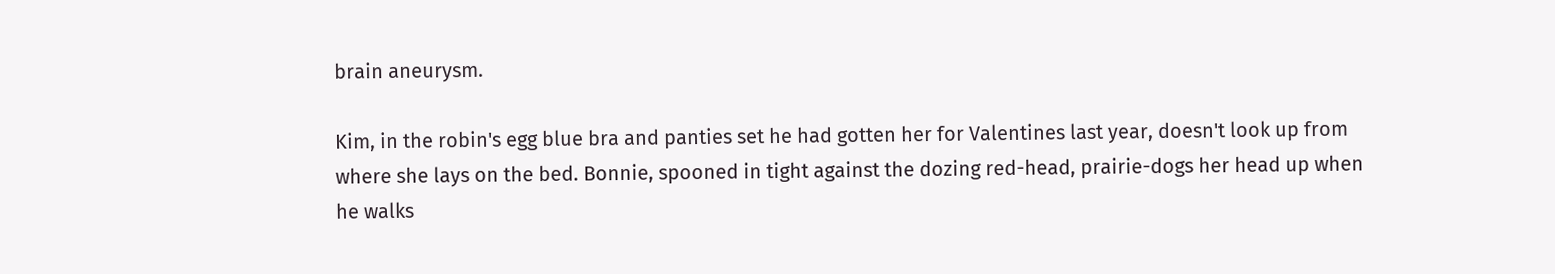brain aneurysm.

Kim, in the robin's egg blue bra and panties set he had gotten her for Valentines last year, doesn't look up from where she lays on the bed. Bonnie, spooned in tight against the dozing red-head, prairie-dogs her head up when he walks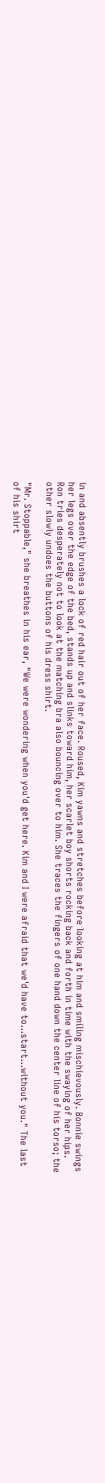in and absently brushes a lock of red hair out of her face. Roused, Kim yawns and stretches before looking at him and smiling mischievously. Bonnie swings her legs over the edge of the bed, stands up and slinks toward him, her scarlet boy shorts rocking back and forth in time with the swaying of her hips. Ron tries desperately not to look at the matching bra also bouncing over to him. She traces the fingers of one hand down the center line of his torso; the other slowly undoes the buttons of his dress shirt.

"Mr. Stoppable," she breathes in his ear, "We were wondering when you'd get here. Kim and I were afraid that we'd have to…start…without you." The last of his shirt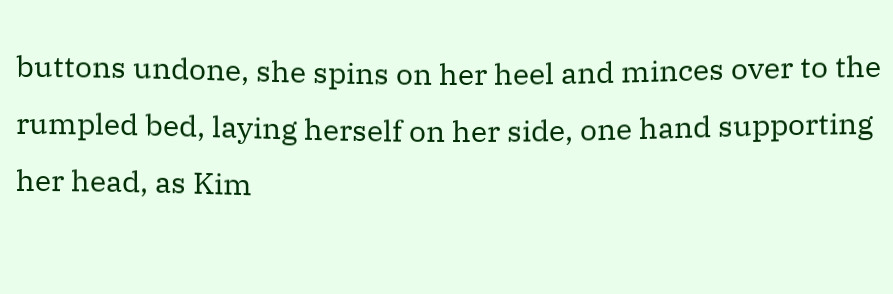buttons undone, she spins on her heel and minces over to the rumpled bed, laying herself on her side, one hand supporting her head, as Kim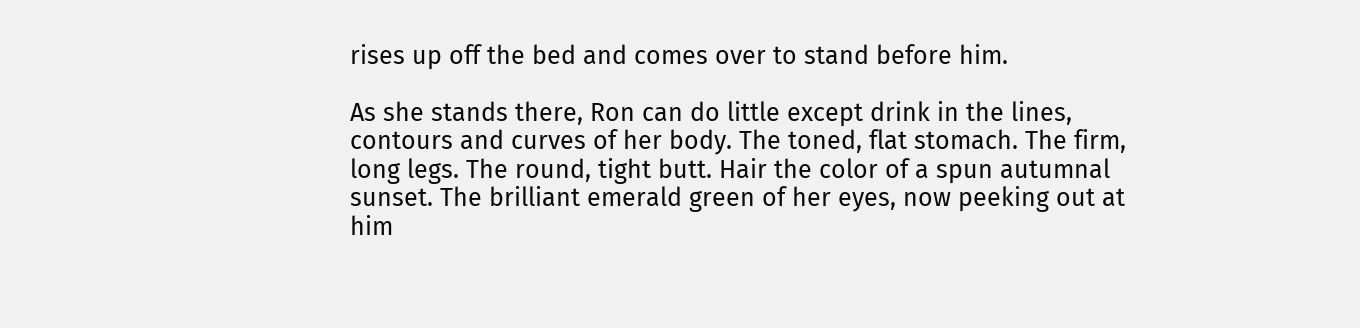rises up off the bed and comes over to stand before him.

As she stands there, Ron can do little except drink in the lines, contours and curves of her body. The toned, flat stomach. The firm, long legs. The round, tight butt. Hair the color of a spun autumnal sunset. The brilliant emerald green of her eyes, now peeking out at him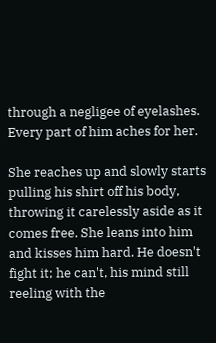through a negligee of eyelashes. Every part of him aches for her.

She reaches up and slowly starts pulling his shirt off his body, throwing it carelessly aside as it comes free. She leans into him and kisses him hard. He doesn't fight it; he can't, his mind still reeling with the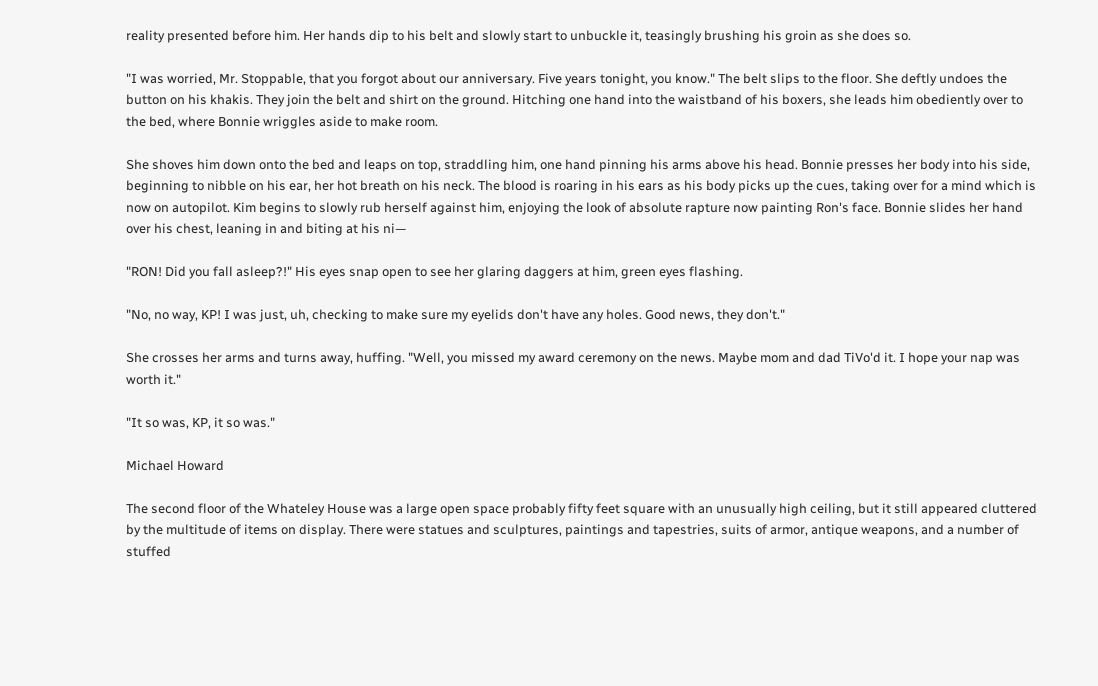reality presented before him. Her hands dip to his belt and slowly start to unbuckle it, teasingly brushing his groin as she does so.

"I was worried, Mr. Stoppable, that you forgot about our anniversary. Five years tonight, you know." The belt slips to the floor. She deftly undoes the button on his khakis. They join the belt and shirt on the ground. Hitching one hand into the waistband of his boxers, she leads him obediently over to the bed, where Bonnie wriggles aside to make room.

She shoves him down onto the bed and leaps on top, straddling him, one hand pinning his arms above his head. Bonnie presses her body into his side, beginning to nibble on his ear, her hot breath on his neck. The blood is roaring in his ears as his body picks up the cues, taking over for a mind which is now on autopilot. Kim begins to slowly rub herself against him, enjoying the look of absolute rapture now painting Ron's face. Bonnie slides her hand over his chest, leaning in and biting at his ni—

"RON! Did you fall asleep?!" His eyes snap open to see her glaring daggers at him, green eyes flashing.

"No, no way, KP! I was just, uh, checking to make sure my eyelids don't have any holes. Good news, they don't."

She crosses her arms and turns away, huffing. "Well, you missed my award ceremony on the news. Maybe mom and dad TiVo'd it. I hope your nap was worth it."

"It so was, KP, it so was."

Michael Howard

The second floor of the Whateley House was a large open space probably fifty feet square with an unusually high ceiling, but it still appeared cluttered by the multitude of items on display. There were statues and sculptures, paintings and tapestries, suits of armor, antique weapons, and a number of stuffed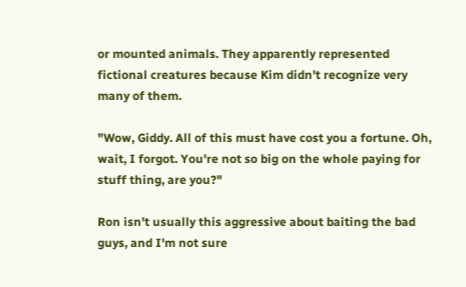or mounted animals. They apparently represented fictional creatures because Kim didn't recognize very many of them.

"Wow, Giddy. All of this must have cost you a fortune. Oh, wait, I forgot. You're not so big on the whole paying for stuff thing, are you?"

Ron isn't usually this aggressive about baiting the bad guys, and I'm not sure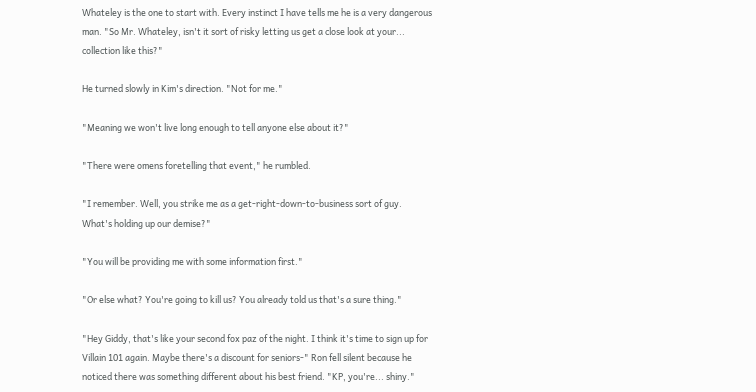Whateley is the one to start with. Every instinct I have tells me he is a very dangerous man. "So Mr. Whateley, isn't it sort of risky letting us get a close look at your... collection like this?"

He turned slowly in Kim's direction. "Not for me."

"Meaning we won't live long enough to tell anyone else about it?"

"There were omens foretelling that event," he rumbled.

"I remember. Well, you strike me as a get-right-down-to-business sort of guy. What's holding up our demise?"

"You will be providing me with some information first."

"Or else what? You're going to kill us? You already told us that's a sure thing."

"Hey Giddy, that's like your second fox paz of the night. I think it's time to sign up for Villain 101 again. Maybe there's a discount for seniors-" Ron fell silent because he noticed there was something different about his best friend. "KP, you're... shiny."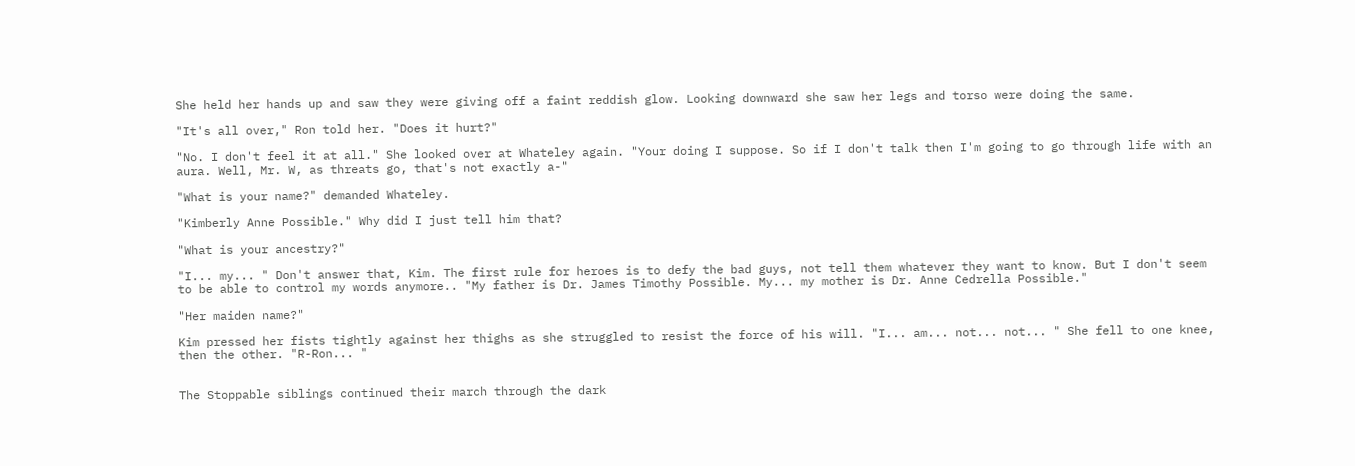She held her hands up and saw they were giving off a faint reddish glow. Looking downward she saw her legs and torso were doing the same.

"It's all over," Ron told her. "Does it hurt?"

"No. I don't feel it at all." She looked over at Whateley again. "Your doing I suppose. So if I don't talk then I'm going to go through life with an aura. Well, Mr. W, as threats go, that's not exactly a-"

"What is your name?" demanded Whateley.

"Kimberly Anne Possible." Why did I just tell him that?

"What is your ancestry?"

"I... my... " Don't answer that, Kim. The first rule for heroes is to defy the bad guys, not tell them whatever they want to know. But I don't seem to be able to control my words anymore.. "My father is Dr. James Timothy Possible. My... my mother is Dr. Anne Cedrella Possible."

"Her maiden name?"

Kim pressed her fists tightly against her thighs as she struggled to resist the force of his will. "I... am... not... not... " She fell to one knee, then the other. "R-Ron... "


The Stoppable siblings continued their march through the dark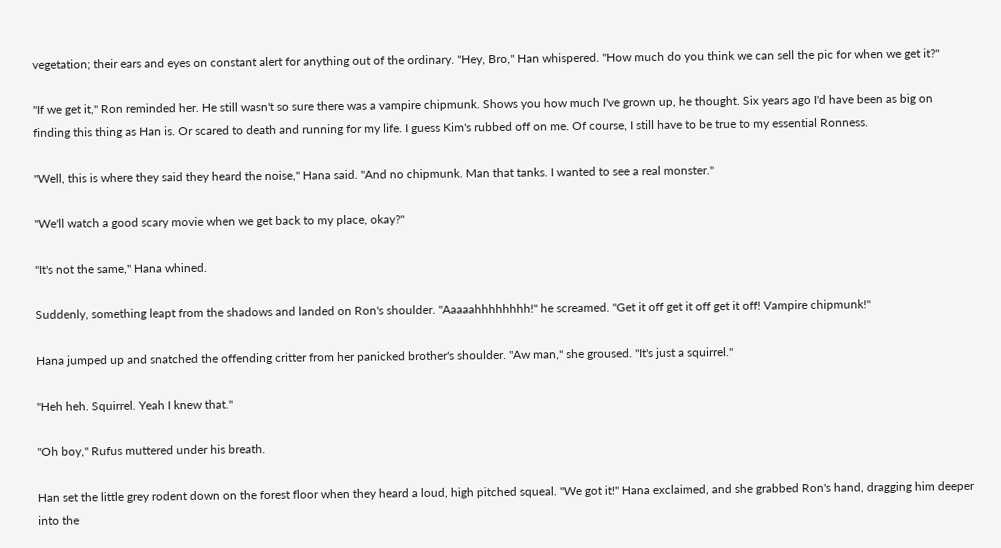vegetation; their ears and eyes on constant alert for anything out of the ordinary. "Hey, Bro," Han whispered. "How much do you think we can sell the pic for when we get it?"

"If we get it," Ron reminded her. He still wasn't so sure there was a vampire chipmunk. Shows you how much I've grown up, he thought. Six years ago I'd have been as big on finding this thing as Han is. Or scared to death and running for my life. I guess Kim's rubbed off on me. Of course, I still have to be true to my essential Ronness.

"Well, this is where they said they heard the noise," Hana said. "And no chipmunk. Man that tanks. I wanted to see a real monster."

"We'll watch a good scary movie when we get back to my place, okay?"

"It's not the same," Hana whined.

Suddenly, something leapt from the shadows and landed on Ron's shoulder. "Aaaaahhhhhhhh!" he screamed. "Get it off get it off get it off! Vampire chipmunk!"

Hana jumped up and snatched the offending critter from her panicked brother's shoulder. "Aw man," she groused. "It's just a squirrel."

"Heh heh. Squirrel. Yeah I knew that."

"Oh boy," Rufus muttered under his breath.

Han set the little grey rodent down on the forest floor when they heard a loud, high pitched squeal. "We got it!" Hana exclaimed, and she grabbed Ron's hand, dragging him deeper into the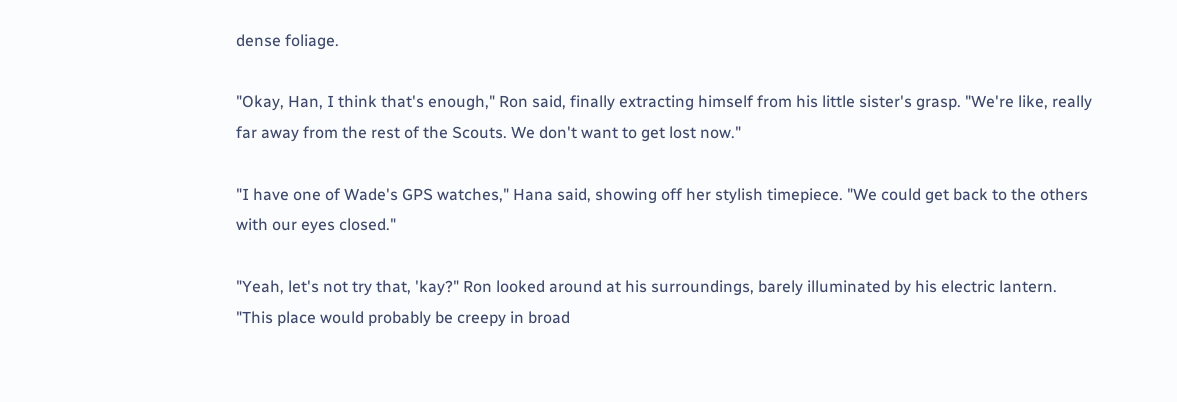dense foliage.

"Okay, Han, I think that's enough," Ron said, finally extracting himself from his little sister's grasp. "We're like, really far away from the rest of the Scouts. We don't want to get lost now."

"I have one of Wade's GPS watches," Hana said, showing off her stylish timepiece. "We could get back to the others with our eyes closed."

"Yeah, let's not try that, 'kay?" Ron looked around at his surroundings, barely illuminated by his electric lantern. "This place would probably be creepy in broad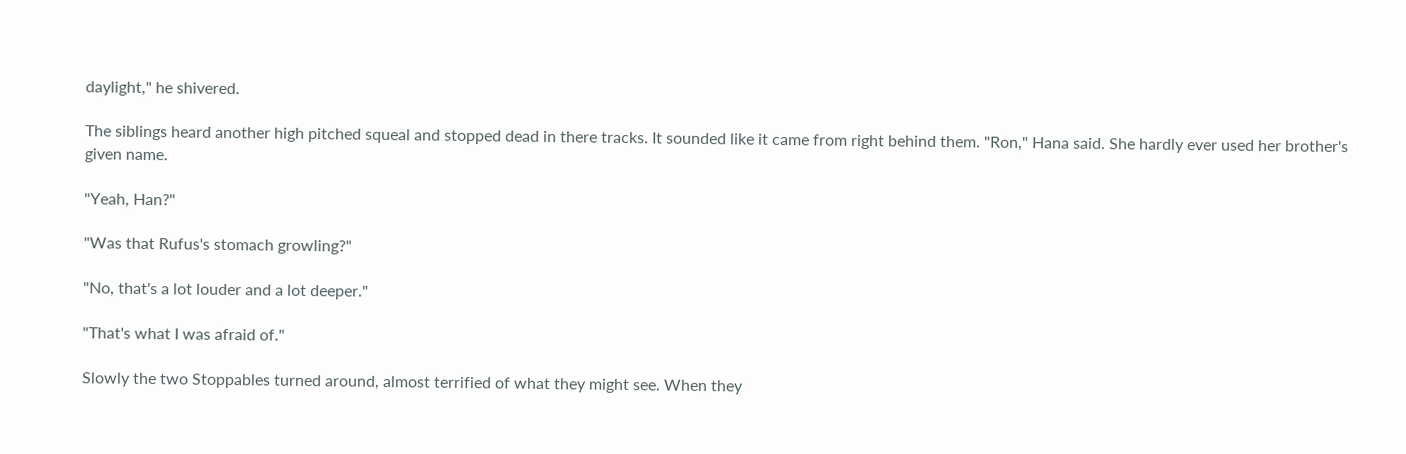daylight," he shivered.

The siblings heard another high pitched squeal and stopped dead in there tracks. It sounded like it came from right behind them. "Ron," Hana said. She hardly ever used her brother's given name.

"Yeah, Han?"

"Was that Rufus's stomach growling?"

"No, that's a lot louder and a lot deeper."

"That's what I was afraid of."

Slowly the two Stoppables turned around, almost terrified of what they might see. When they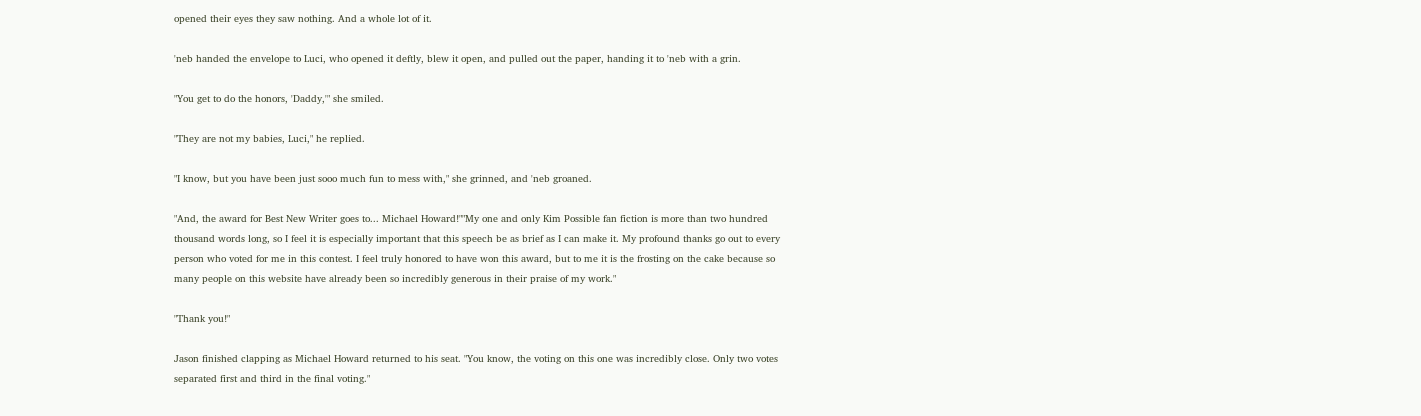opened their eyes they saw nothing. And a whole lot of it.

'neb handed the envelope to Luci, who opened it deftly, blew it open, and pulled out the paper, handing it to 'neb with a grin.

"You get to do the honors, 'Daddy,'" she smiled.

"They are not my babies, Luci," he replied.

"I know, but you have been just sooo much fun to mess with," she grinned, and 'neb groaned.

"And, the award for Best New Writer goes to... Michael Howard!""My one and only Kim Possible fan fiction is more than two hundred thousand words long, so I feel it is especially important that this speech be as brief as I can make it. My profound thanks go out to every person who voted for me in this contest. I feel truly honored to have won this award, but to me it is the frosting on the cake because so many people on this website have already been so incredibly generous in their praise of my work."

"Thank you!"

Jason finished clapping as Michael Howard returned to his seat. "You know, the voting on this one was incredibly close. Only two votes separated first and third in the final voting."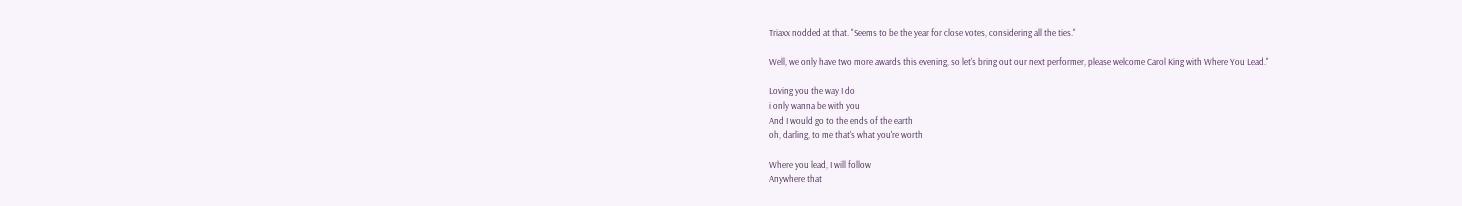Triaxx nodded at that. "Seems to be the year for close votes, considering all the ties."

Well, we only have two more awards this evening, so let's bring out our next performer, please welcome Carol King with Where You Lead."

Loving you the way I do
i only wanna be with you
And I would go to the ends of the earth
oh, darling, to me that's what you're worth

Where you lead, I will follow
Anywhere that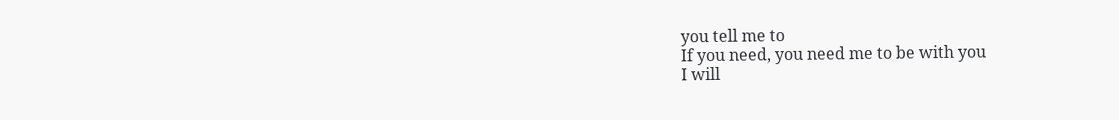you tell me to
If you need, you need me to be with you
I will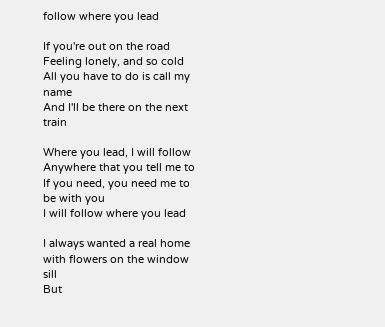follow where you lead

If you're out on the road
Feeling lonely, and so cold
All you have to do is call my name
And I'll be there on the next train

Where you lead, I will follow
Anywhere that you tell me to
If you need, you need me to be with you
I will follow where you lead

I always wanted a real home with flowers on the window sill
But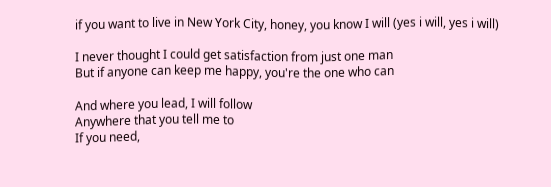if you want to live in New York City, honey, you know I will (yes i will, yes i will)

I never thought I could get satisfaction from just one man
But if anyone can keep me happy, you're the one who can

And where you lead, I will follow
Anywhere that you tell me to
If you need,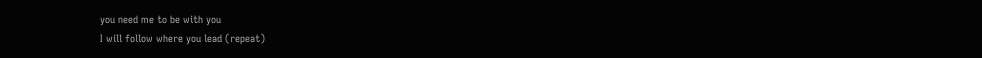you need me to be with you
I will follow where you lead (repeat)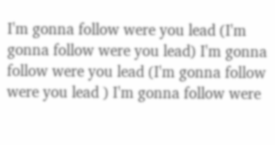I'm gonna follow were you lead (I'm gonna follow were you lead) I'm gonna follow were you lead (I'm gonna follow were you lead ) I'm gonna follow were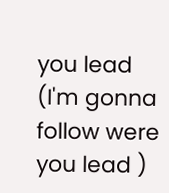you lead (I'm gonna follow were you lead )